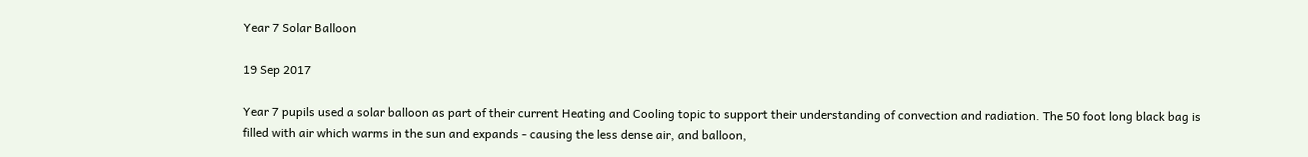Year 7 Solar Balloon

19 Sep 2017

Year 7 pupils used a solar balloon as part of their current Heating and Cooling topic to support their understanding of convection and radiation. The 50 foot long black bag is filled with air which warms in the sun and expands - causing the less dense air, and balloon,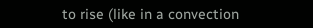to rise (like in a convection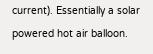current). Essentially a solar powered hot air balloon.